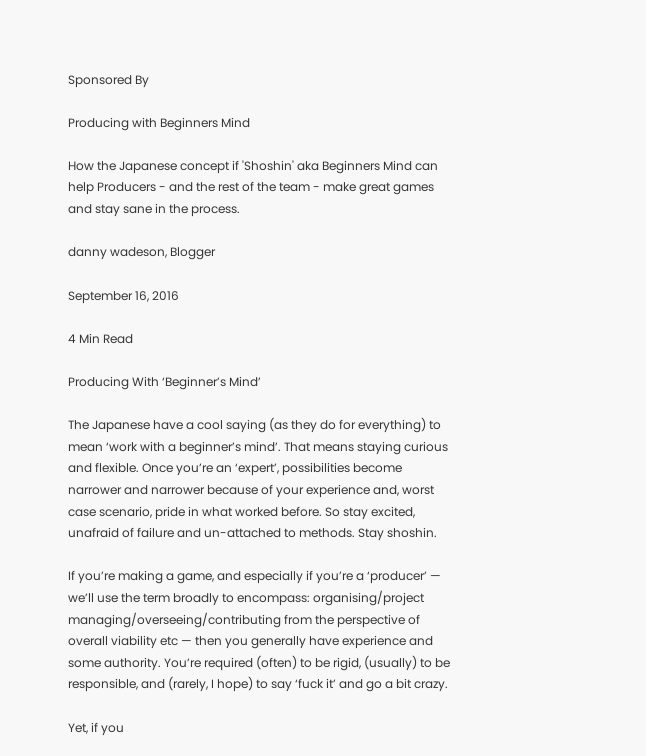Sponsored By

Producing with Beginners Mind

How the Japanese concept if 'Shoshin' aka Beginners Mind can help Producers - and the rest of the team - make great games and stay sane in the process.

danny wadeson, Blogger

September 16, 2016

4 Min Read

Producing With ‘Beginner’s Mind’

The Japanese have a cool saying (as they do for everything) to mean ‘work with a beginner’s mind’. That means staying curious and flexible. Once you’re an ‘expert’, possibilities become narrower and narrower because of your experience and, worst case scenario, pride in what worked before. So stay excited, unafraid of failure and un-attached to methods. Stay shoshin.

If you’re making a game, and especially if you’re a ‘producer’ — we’ll use the term broadly to encompass: organising/project managing/overseeing/contributing from the perspective of overall viability etc — then you generally have experience and some authority. You’re required (often) to be rigid, (usually) to be responsible, and (rarely, I hope) to say ‘fuck it’ and go a bit crazy.

Yet, if you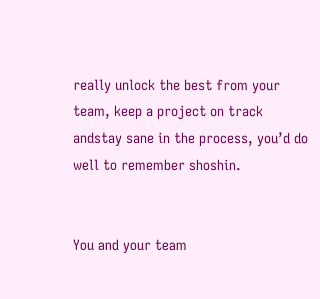really unlock the best from your team, keep a project on track andstay sane in the process, you’d do well to remember shoshin.


You and your team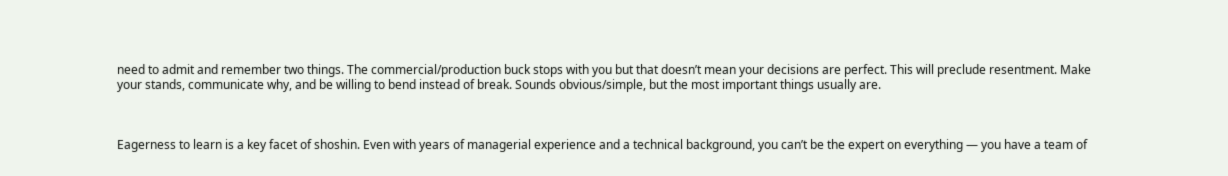need to admit and remember two things. The commercial/production buck stops with you but that doesn’t mean your decisions are perfect. This will preclude resentment. Make your stands, communicate why, and be willing to bend instead of break. Sounds obvious/simple, but the most important things usually are.



Eagerness to learn is a key facet of shoshin. Even with years of managerial experience and a technical background, you can’t be the expert on everything — you have a team of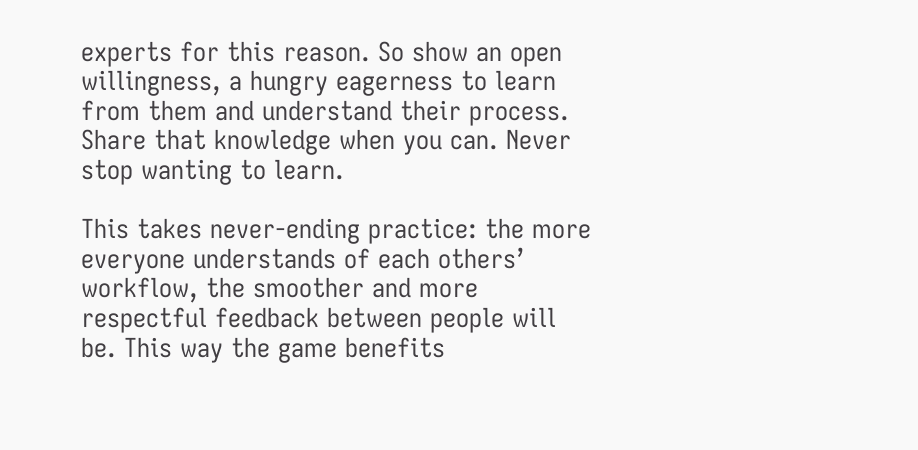experts for this reason. So show an open willingness, a hungry eagerness to learn from them and understand their process. Share that knowledge when you can. Never stop wanting to learn.

This takes never-ending practice: the more everyone understands of each others’ workflow, the smoother and more respectful feedback between people will be. This way the game benefits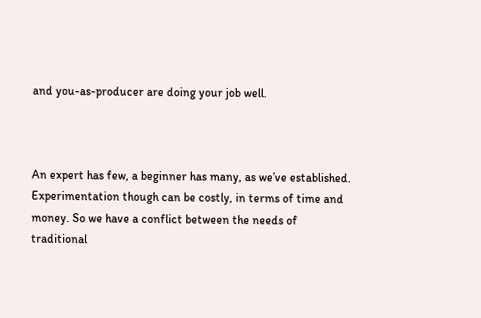and you-as-producer are doing your job well.



An expert has few, a beginner has many, as we’ve established. Experimentation though can be costly, in terms of time and money. So we have a conflict between the needs of traditional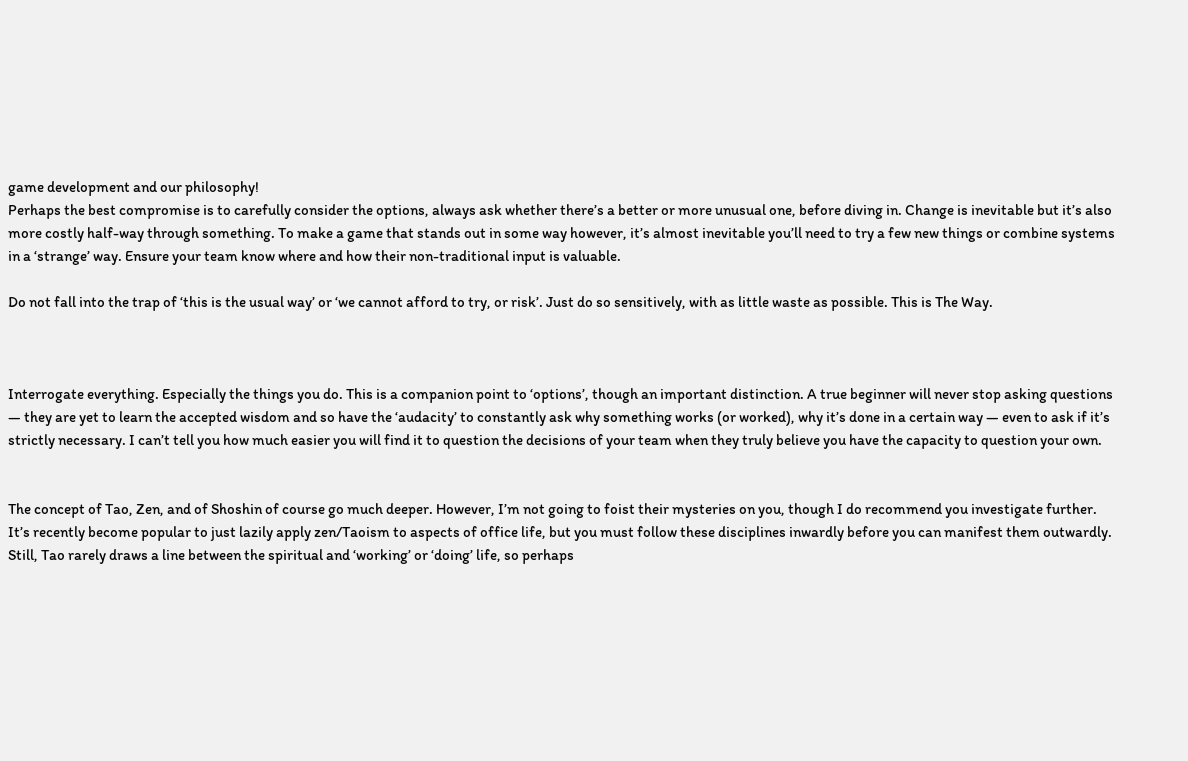game development and our philosophy!
Perhaps the best compromise is to carefully consider the options, always ask whether there’s a better or more unusual one, before diving in. Change is inevitable but it’s also more costly half-way through something. To make a game that stands out in some way however, it’s almost inevitable you’ll need to try a few new things or combine systems in a ‘strange’ way. Ensure your team know where and how their non-traditional input is valuable.

Do not fall into the trap of ‘this is the usual way’ or ‘we cannot afford to try, or risk’. Just do so sensitively, with as little waste as possible. This is The Way.



Interrogate everything. Especially the things you do. This is a companion point to ‘options’, though an important distinction. A true beginner will never stop asking questions — they are yet to learn the accepted wisdom and so have the ‘audacity’ to constantly ask why something works (or worked), why it’s done in a certain way — even to ask if it’s strictly necessary. I can’t tell you how much easier you will find it to question the decisions of your team when they truly believe you have the capacity to question your own.


The concept of Tao, Zen, and of Shoshin of course go much deeper. However, I’m not going to foist their mysteries on you, though I do recommend you investigate further. It’s recently become popular to just lazily apply zen/Taoism to aspects of office life, but you must follow these disciplines inwardly before you can manifest them outwardly. Still, Tao rarely draws a line between the spiritual and ‘working’ or ‘doing’ life, so perhaps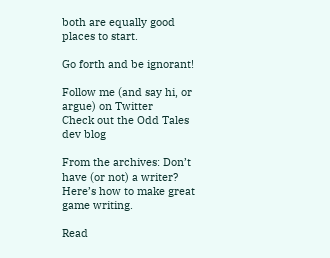both are equally good places to start.

Go forth and be ignorant!

Follow me (and say hi, or argue) on Twitter
Check out the Odd Tales dev blog

From the archives: Don’t have (or not) a writer? Here’s how to make great game writing.

Read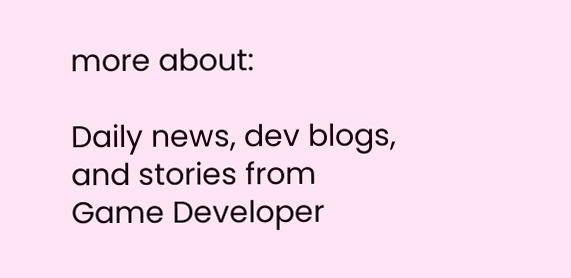more about:

Daily news, dev blogs, and stories from Game Developer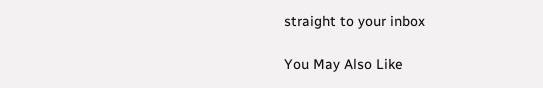straight to your inbox

You May Also Like